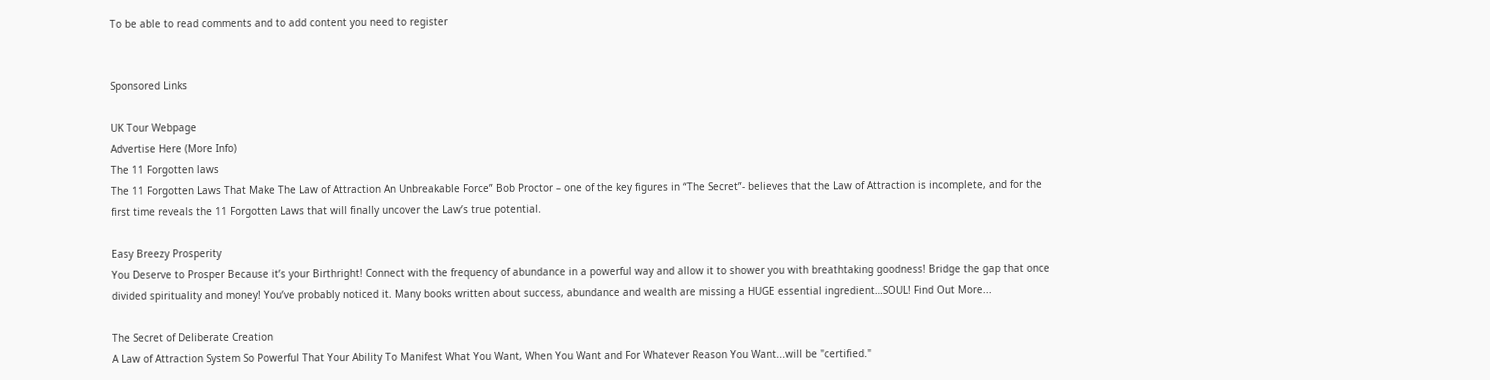To be able to read comments and to add content you need to register


Sponsored Links

UK Tour Webpage
Advertise Here (More Info)
The 11 Forgotten laws
The 11 Forgotten Laws That Make The Law of Attraction An Unbreakable Force” Bob Proctor – one of the key figures in “The Secret”- believes that the Law of Attraction is incomplete, and for the first time reveals the 11 Forgotten Laws that will finally uncover the Law’s true potential.

Easy Breezy Prosperity
You Deserve to Prosper Because it’s your Birthright! Connect with the frequency of abundance in a powerful way and allow it to shower you with breathtaking goodness! Bridge the gap that once divided spirituality and money! You’ve probably noticed it. Many books written about success, abundance and wealth are missing a HUGE essential ingredient…SOUL! Find Out More...

The Secret of Deliberate Creation
A Law of Attraction System So Powerful That Your Ability To Manifest What You Want, When You Want and For Whatever Reason You Want...will be "certified."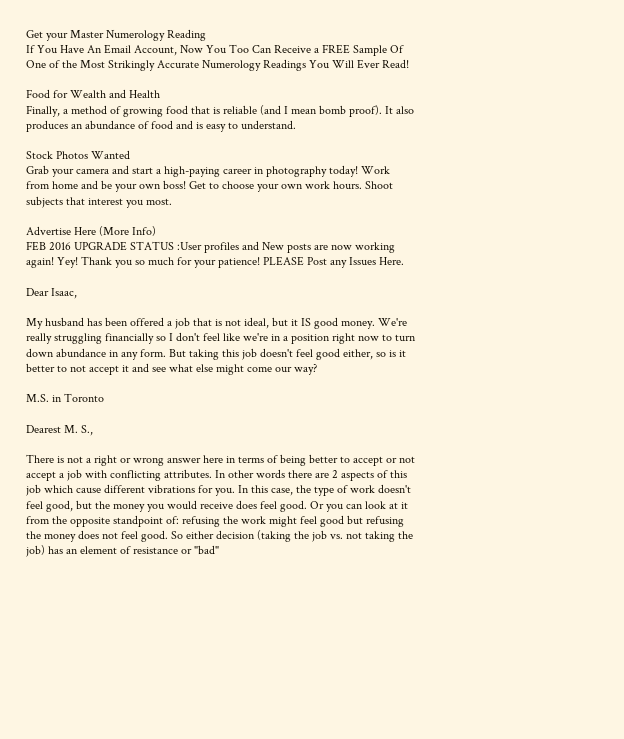Get your Master Numerology Reading
If You Have An Email Account, Now You Too Can Receive a FREE Sample Of One of the Most Strikingly Accurate Numerology Readings You Will Ever Read!

Food for Wealth and Health
Finally, a method of growing food that is reliable (and I mean bomb proof). It also produces an abundance of food and is easy to understand.

Stock Photos Wanted
Grab your camera and start a high-paying career in photography today! Work from home and be your own boss! Get to choose your own work hours. Shoot subjects that interest you most.

Advertise Here (More Info)
FEB 2016 UPGRADE STATUS :User profiles and New posts are now working again! Yey! Thank you so much for your patience! PLEASE Post any Issues Here.

Dear Isaac,

My husband has been offered a job that is not ideal, but it IS good money. We're really struggling financially so I don't feel like we're in a position right now to turn down abundance in any form. But taking this job doesn't feel good either, so is it better to not accept it and see what else might come our way?

M.S. in Toronto

Dearest M. S.,

There is not a right or wrong answer here in terms of being better to accept or not accept a job with conflicting attributes. In other words there are 2 aspects of this job which cause different vibrations for you. In this case, the type of work doesn't feel good, but the money you would receive does feel good. Or you can look at it from the opposite standpoint of: refusing the work might feel good but refusing the money does not feel good. So either decision (taking the job vs. not taking the job) has an element of resistance or "bad"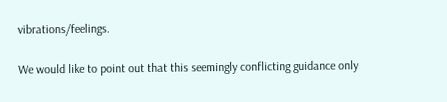vibrations/feelings.

We would like to point out that this seemingly conflicting guidance only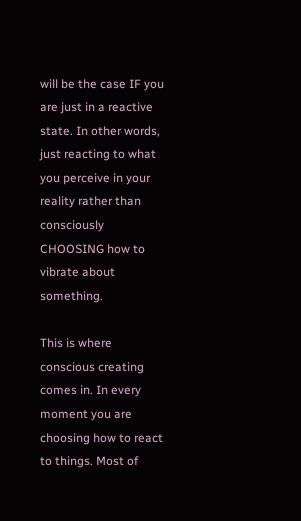will be the case IF you are just in a reactive state. In other words, just reacting to what you perceive in your reality rather than consciously CHOOSING how to vibrate about something.

This is where conscious creating comes in. In every moment you are choosing how to react to things. Most of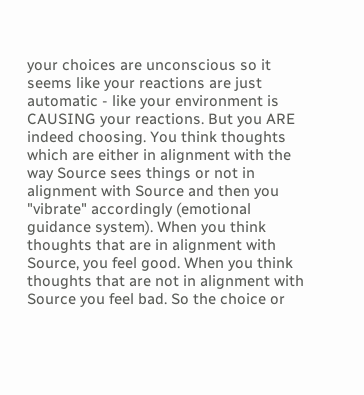your choices are unconscious so it seems like your reactions are just automatic - like your environment is CAUSING your reactions. But you ARE indeed choosing. You think thoughts which are either in alignment with the way Source sees things or not in alignment with Source and then you "vibrate" accordingly (emotional guidance system). When you think thoughts that are in alignment with Source, you feel good. When you think thoughts that are not in alignment with Source you feel bad. So the choice or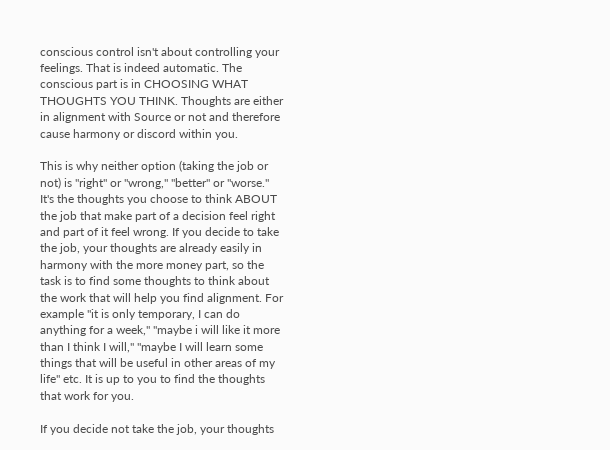conscious control isn't about controlling your feelings. That is indeed automatic. The conscious part is in CHOOSING WHAT THOUGHTS YOU THINK. Thoughts are either in alignment with Source or not and therefore cause harmony or discord within you.

This is why neither option (taking the job or not) is "right" or "wrong," "better" or "worse." It's the thoughts you choose to think ABOUT the job that make part of a decision feel right and part of it feel wrong. If you decide to take the job, your thoughts are already easily in harmony with the more money part, so the task is to find some thoughts to think about the work that will help you find alignment. For example "it is only temporary, I can do anything for a week," "maybe i will like it more than I think I will," "maybe I will learn some things that will be useful in other areas of my life" etc. It is up to you to find the thoughts that work for you.

If you decide not take the job, your thoughts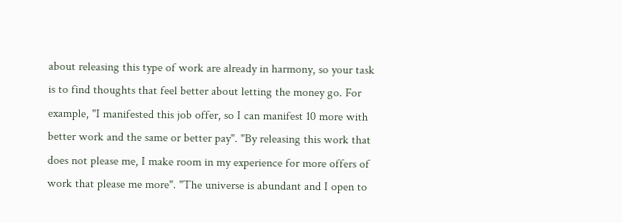about releasing this type of work are already in harmony, so your task is to find thoughts that feel better about letting the money go. For example, "I manifested this job offer, so I can manifest 10 more with better work and the same or better pay". "By releasing this work that does not please me, I make room in my experience for more offers of work that please me more". "The universe is abundant and I open to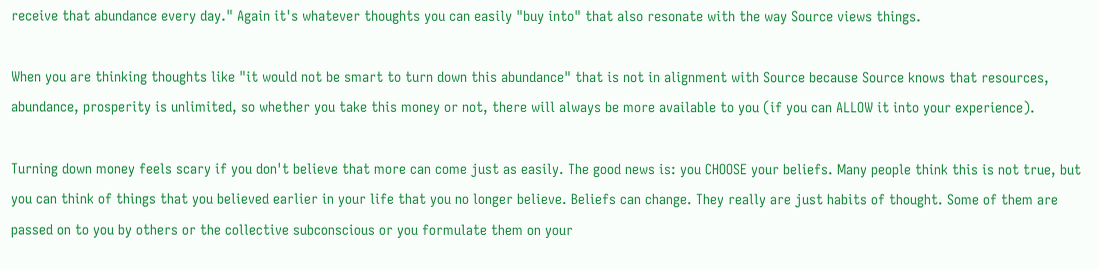receive that abundance every day." Again it's whatever thoughts you can easily "buy into" that also resonate with the way Source views things.

When you are thinking thoughts like "it would not be smart to turn down this abundance" that is not in alignment with Source because Source knows that resources, abundance, prosperity is unlimited, so whether you take this money or not, there will always be more available to you (if you can ALLOW it into your experience).

Turning down money feels scary if you don't believe that more can come just as easily. The good news is: you CHOOSE your beliefs. Many people think this is not true, but you can think of things that you believed earlier in your life that you no longer believe. Beliefs can change. They really are just habits of thought. Some of them are passed on to you by others or the collective subconscious or you formulate them on your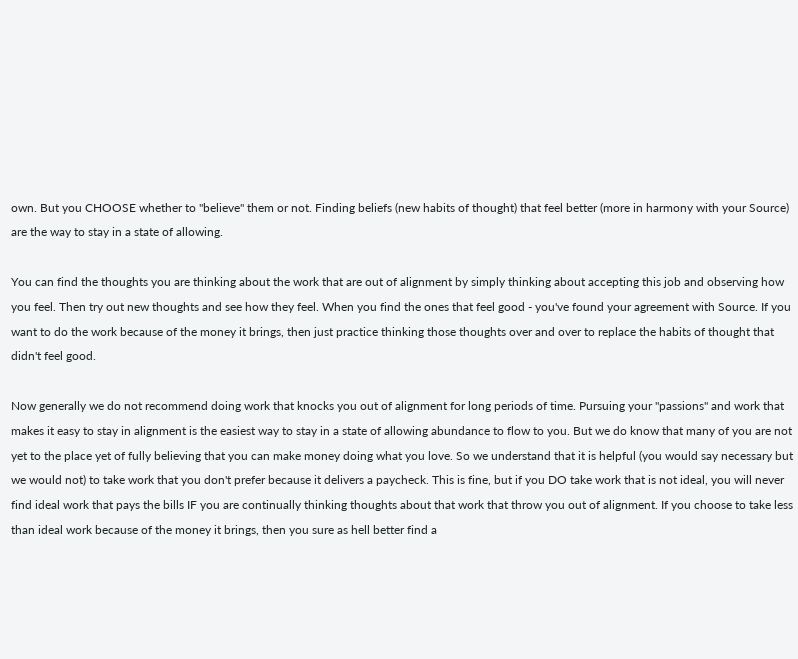own. But you CHOOSE whether to "believe" them or not. Finding beliefs (new habits of thought) that feel better (more in harmony with your Source) are the way to stay in a state of allowing.

You can find the thoughts you are thinking about the work that are out of alignment by simply thinking about accepting this job and observing how you feel. Then try out new thoughts and see how they feel. When you find the ones that feel good - you've found your agreement with Source. If you want to do the work because of the money it brings, then just practice thinking those thoughts over and over to replace the habits of thought that didn't feel good.

Now generally we do not recommend doing work that knocks you out of alignment for long periods of time. Pursuing your "passions" and work that makes it easy to stay in alignment is the easiest way to stay in a state of allowing abundance to flow to you. But we do know that many of you are not yet to the place yet of fully believing that you can make money doing what you love. So we understand that it is helpful (you would say necessary but we would not) to take work that you don't prefer because it delivers a paycheck. This is fine, but if you DO take work that is not ideal, you will never find ideal work that pays the bills IF you are continually thinking thoughts about that work that throw you out of alignment. If you choose to take less than ideal work because of the money it brings, then you sure as hell better find a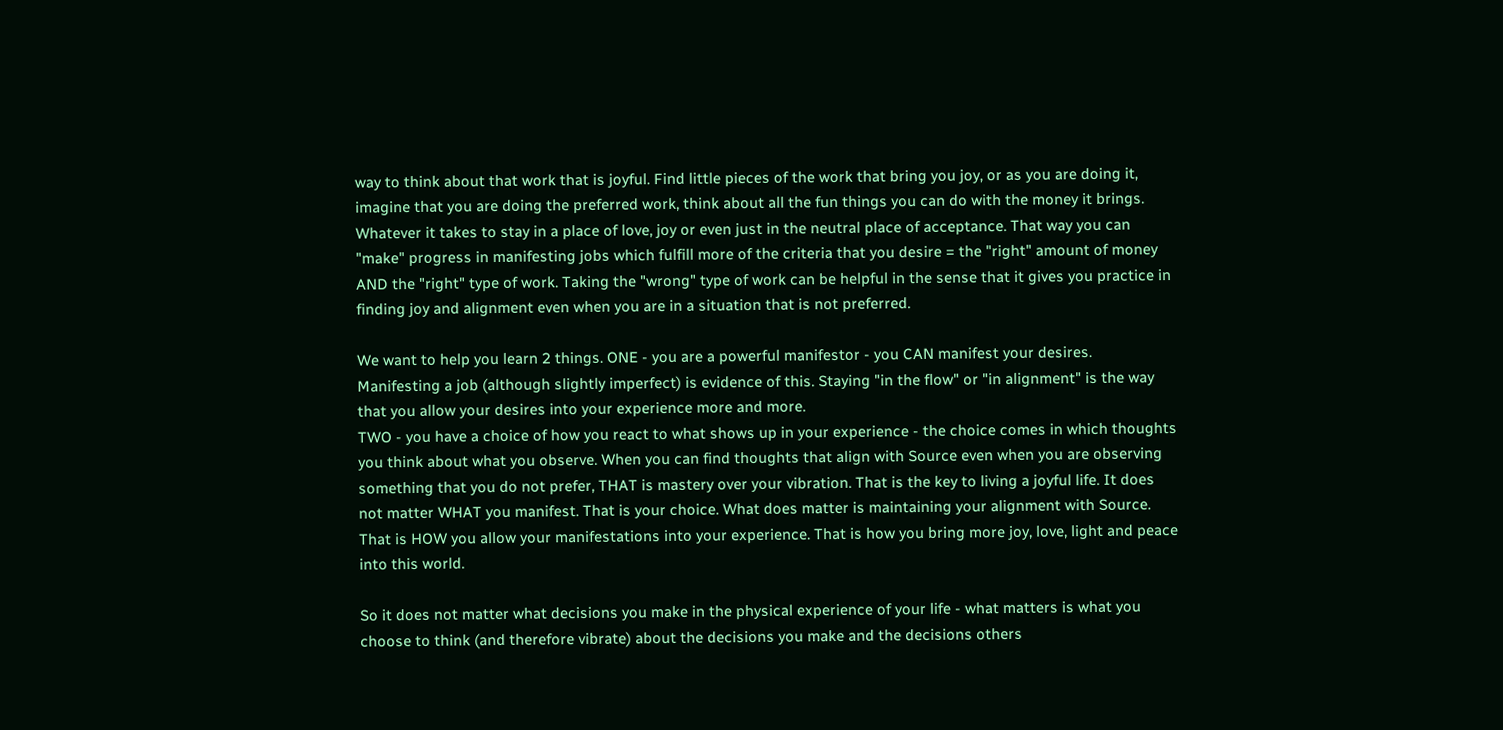way to think about that work that is joyful. Find little pieces of the work that bring you joy, or as you are doing it, imagine that you are doing the preferred work, think about all the fun things you can do with the money it brings. Whatever it takes to stay in a place of love, joy or even just in the neutral place of acceptance. That way you can "make" progress in manifesting jobs which fulfill more of the criteria that you desire = the "right" amount of money AND the "right" type of work. Taking the "wrong" type of work can be helpful in the sense that it gives you practice in finding joy and alignment even when you are in a situation that is not preferred.

We want to help you learn 2 things. ONE - you are a powerful manifestor - you CAN manifest your desires. Manifesting a job (although slightly imperfect) is evidence of this. Staying "in the flow" or "in alignment" is the way that you allow your desires into your experience more and more.
TWO - you have a choice of how you react to what shows up in your experience - the choice comes in which thoughts you think about what you observe. When you can find thoughts that align with Source even when you are observing something that you do not prefer, THAT is mastery over your vibration. That is the key to living a joyful life. It does not matter WHAT you manifest. That is your choice. What does matter is maintaining your alignment with Source. That is HOW you allow your manifestations into your experience. That is how you bring more joy, love, light and peace into this world.

So it does not matter what decisions you make in the physical experience of your life - what matters is what you choose to think (and therefore vibrate) about the decisions you make and the decisions others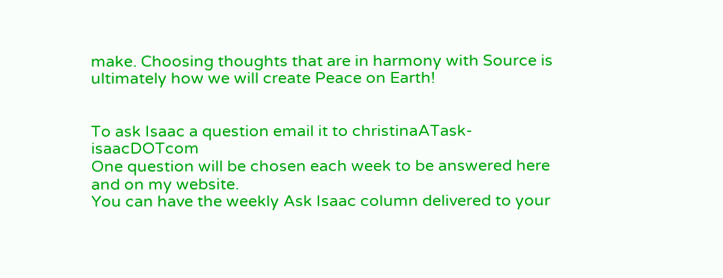make. Choosing thoughts that are in harmony with Source is ultimately how we will create Peace on Earth!


To ask Isaac a question email it to christinaATask-isaacDOTcom
One question will be chosen each week to be answered here and on my website.
You can have the weekly Ask Isaac column delivered to your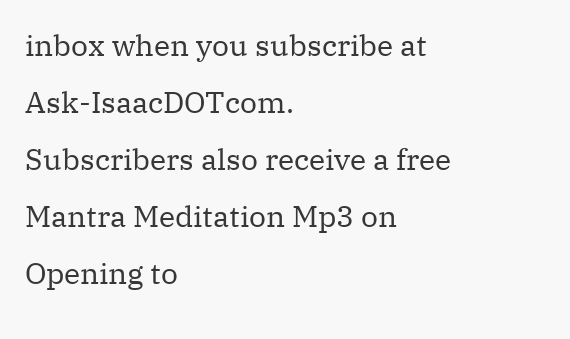inbox when you subscribe at Ask-IsaacDOTcom. Subscribers also receive a free Mantra Meditation Mp3 on Opening to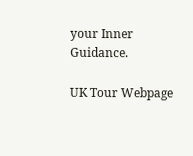your Inner Guidance.

UK Tour Webpage